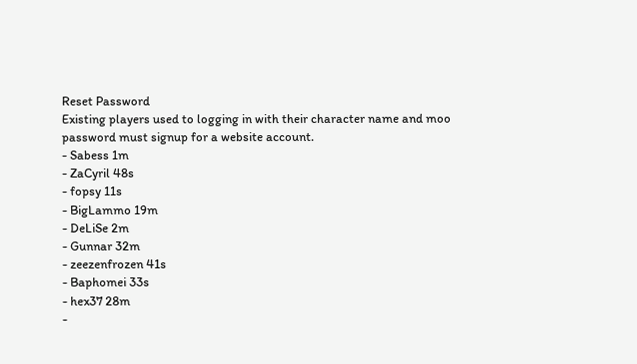Reset Password
Existing players used to logging in with their character name and moo password must signup for a website account.
- Sabess 1m
- ZaCyril 48s
- fopsy 11s
- BigLammo 19m
- DeLiSe 2m
- Gunnar 32m
- zeezenfrozen 41s
- Baphomei 33s
- hex37 28m
-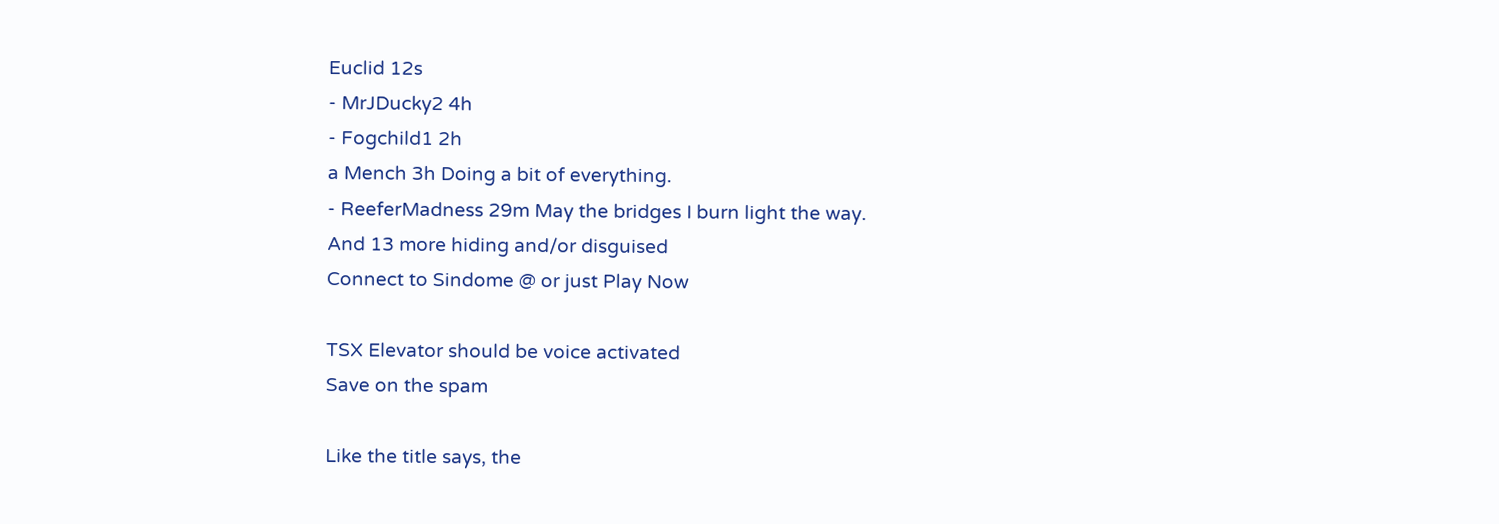Euclid 12s
- MrJDucky2 4h
- Fogchild1 2h
a Mench 3h Doing a bit of everything.
- ReeferMadness 29m May the bridges I burn light the way.
And 13 more hiding and/or disguised
Connect to Sindome @ or just Play Now

TSX Elevator should be voice activated
Save on the spam

Like the title says, the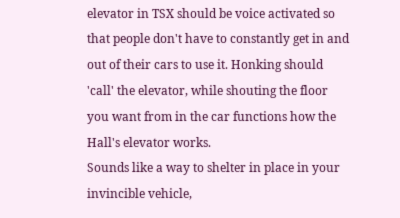elevator in TSX should be voice activated so that people don't have to constantly get in and out of their cars to use it. Honking should 'call' the elevator, while shouting the floor you want from in the car functions how the Hall's elevator works.
Sounds like a way to shelter in place in your invincible vehicle,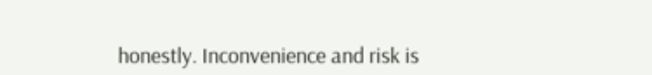honestly. Inconvenience and risk is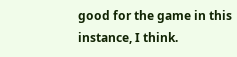good for the game in this instance, I think.